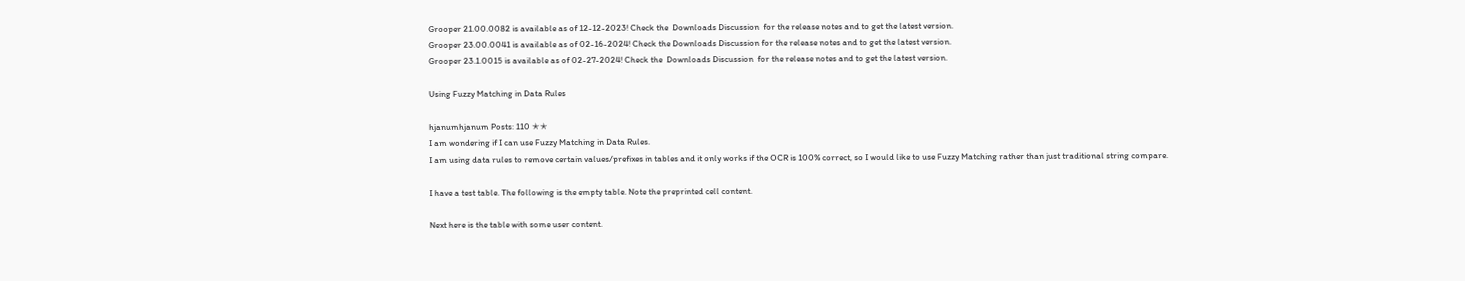Grooper 21.00.0082 is available as of 12-12-2023! Check the  Downloads Discussion  for the release notes and to get the latest version.
Grooper 23.00.0041 is available as of 02-16-2024! Check the Downloads Discussion for the release notes and to get the latest version.
Grooper 23.1.0015 is available as of 02-27-2024! Check the  Downloads Discussion  for the release notes and to get the latest version.

Using Fuzzy Matching in Data Rules

hjanumhjanum Posts: 110 ✭✭
I am wondering if I can use Fuzzy Matching in Data Rules.
I am using data rules to remove certain values/prefixes in tables and it only works if the OCR is 100% correct, so I would like to use Fuzzy Matching rather than just traditional string compare.

I have a test table. The following is the empty table. Note the preprinted cell content.

Next here is the table with some user content.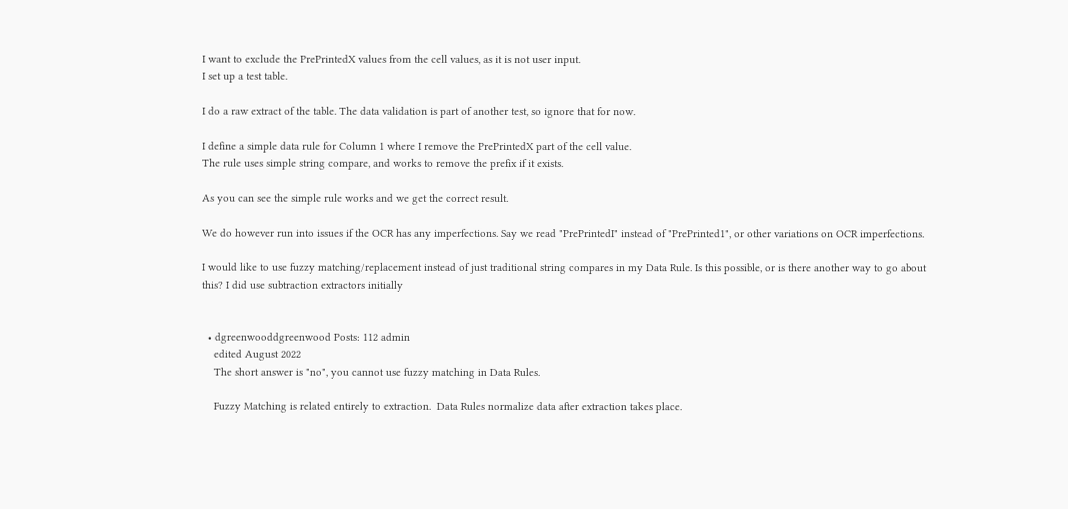I want to exclude the PrePrintedX values from the cell values, as it is not user input.
I set up a test table.

I do a raw extract of the table. The data validation is part of another test, so ignore that for now.

I define a simple data rule for Column 1 where I remove the PrePrintedX part of the cell value.
The rule uses simple string compare, and works to remove the prefix if it exists.

As you can see the simple rule works and we get the correct result.

We do however run into issues if the OCR has any imperfections. Say we read "PrePrintedI" instead of "PrePrinted1", or other variations on OCR imperfections.

I would like to use fuzzy matching/replacement instead of just traditional string compares in my Data Rule. Is this possible, or is there another way to go about this? I did use subtraction extractors initially


  • dgreenwooddgreenwood Posts: 112 admin
    edited August 2022
    The short answer is "no", you cannot use fuzzy matching in Data Rules.

    Fuzzy Matching is related entirely to extraction.  Data Rules normalize data after extraction takes place.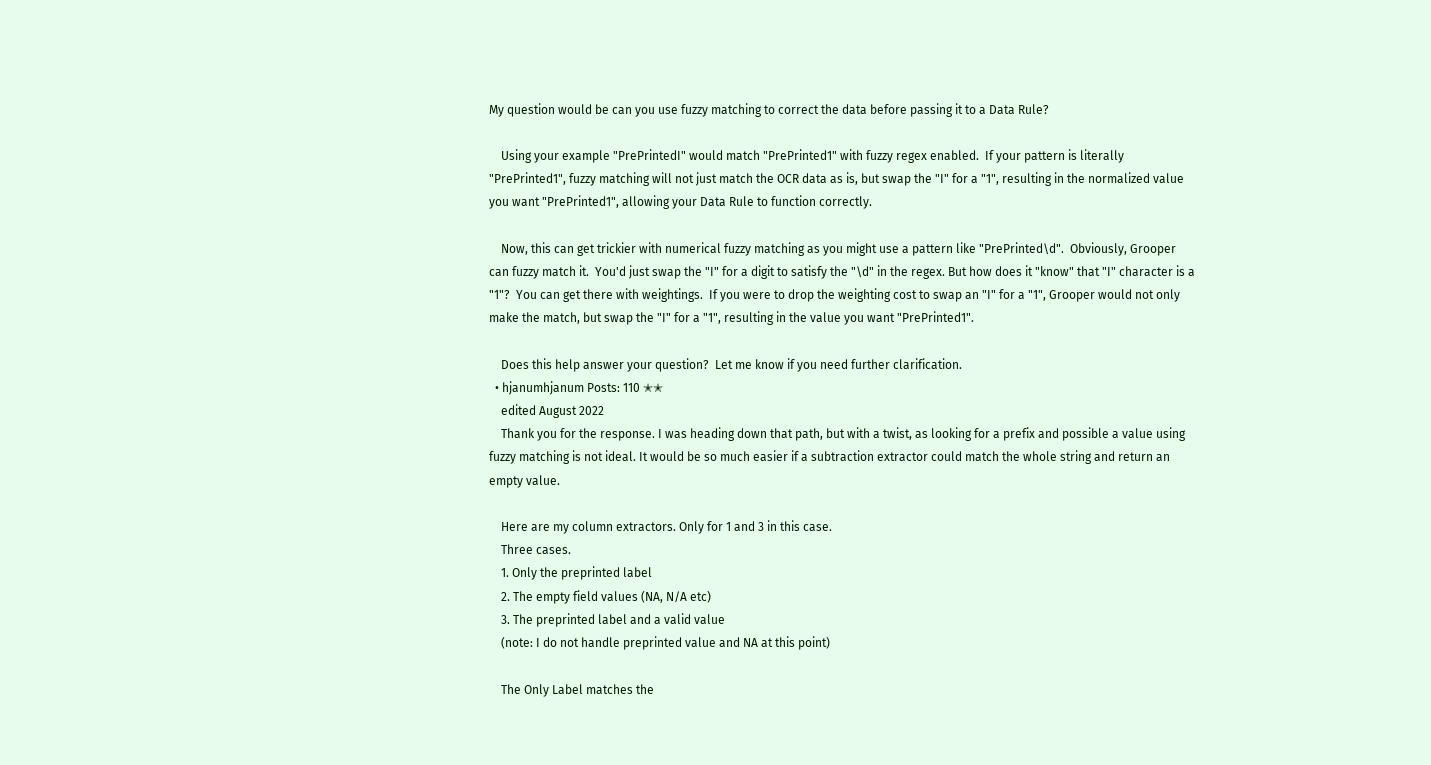My question would be can you use fuzzy matching to correct the data before passing it to a Data Rule?

    Using your example "PrePrintedI" would match "PrePrinted1" with fuzzy regex enabled.  If your pattern is literally "PrePrinted1", fuzzy matching will not just match the OCR data as is, but swap the "I" for a "1", resulting in the normalized value you want "PrePrinted1", allowing your Data Rule to function correctly.

    Now, this can get trickier with numerical fuzzy matching as you might use a pattern like "PrePrinted\d".  Obviously, Grooper can fuzzy match it.  You'd just swap the "I" for a digit to satisfy the "\d" in the regex. But how does it "know" that "I" character is a "1"?  You can get there with weightings.  If you were to drop the weighting cost to swap an "I" for a "1", Grooper would not only make the match, but swap the "I" for a "1", resulting in the value you want "PrePrinted1".

    Does this help answer your question?  Let me know if you need further clarification.
  • hjanumhjanum Posts: 110 ✭✭
    edited August 2022
    Thank you for the response. I was heading down that path, but with a twist, as looking for a prefix and possible a value using fuzzy matching is not ideal. It would be so much easier if a subtraction extractor could match the whole string and return an empty value.

    Here are my column extractors. Only for 1 and 3 in this case.
    Three cases.
    1. Only the preprinted label
    2. The empty field values (NA, N/A etc)
    3. The preprinted label and a valid value
    (note: I do not handle preprinted value and NA at this point)

    The Only Label matches the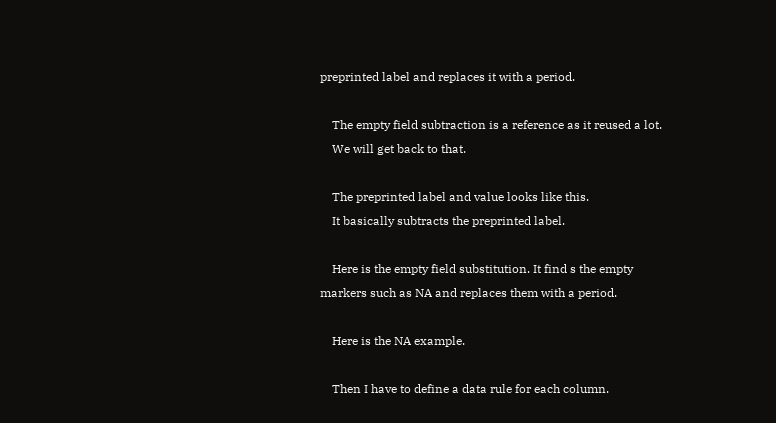preprinted label and replaces it with a period.

    The empty field subtraction is a reference as it reused a lot.
    We will get back to that.

    The preprinted label and value looks like this.
    It basically subtracts the preprinted label.

    Here is the empty field substitution. It find s the empty markers such as NA and replaces them with a period.

    Here is the NA example.

    Then I have to define a data rule for each column.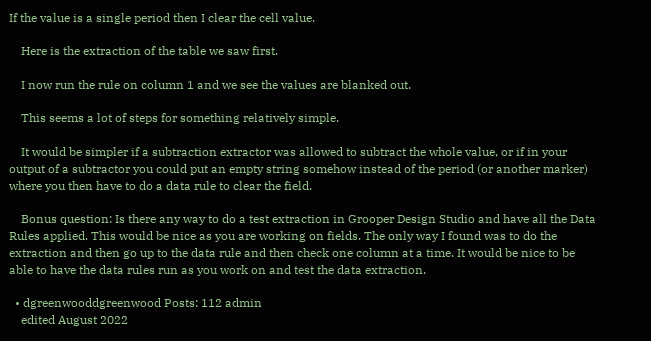If the value is a single period then I clear the cell value.

    Here is the extraction of the table we saw first.

    I now run the rule on column 1 and we see the values are blanked out.

    This seems a lot of steps for something relatively simple.

    It would be simpler if a subtraction extractor was allowed to subtract the whole value, or if in your output of a subtractor you could put an empty string somehow instead of the period (or another marker) where you then have to do a data rule to clear the field.

    Bonus question: Is there any way to do a test extraction in Grooper Design Studio and have all the Data Rules applied. This would be nice as you are working on fields. The only way I found was to do the extraction and then go up to the data rule and then check one column at a time. It would be nice to be able to have the data rules run as you work on and test the data extraction.

  • dgreenwooddgreenwood Posts: 112 admin
    edited August 2022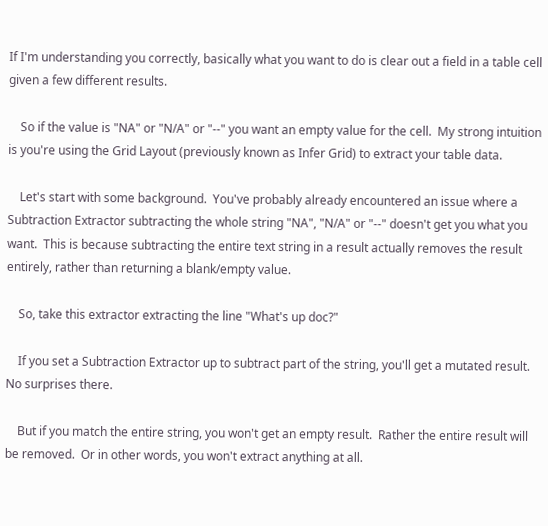If I'm understanding you correctly, basically what you want to do is clear out a field in a table cell given a few different results.

    So if the value is "NA" or "N/A" or "--" you want an empty value for the cell.  My strong intuition is you're using the Grid Layout (previously known as Infer Grid) to extract your table data.

    Let's start with some background.  You've probably already encountered an issue where a Subtraction Extractor subtracting the whole string "NA", "N/A" or "--" doesn't get you what you want.  This is because subtracting the entire text string in a result actually removes the result entirely, rather than returning a blank/empty value.

    So, take this extractor extracting the line "What's up doc?"

    If you set a Subtraction Extractor up to subtract part of the string, you'll get a mutated result.  No surprises there.

    But if you match the entire string, you won't get an empty result.  Rather the entire result will be removed.  Or in other words, you won't extract anything at all.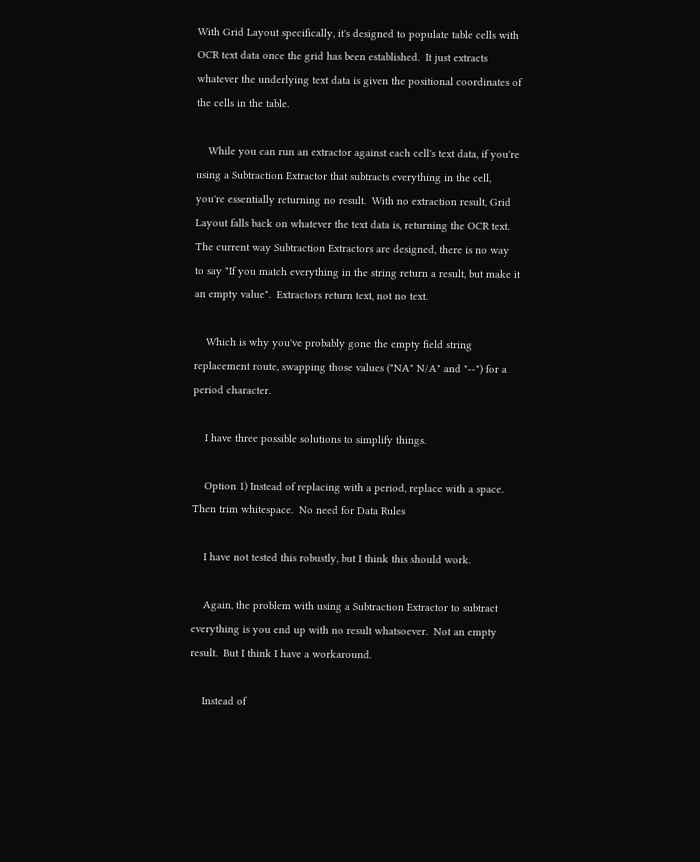With Grid Layout specifically, it's designed to populate table cells with OCR text data once the grid has been established.  It just extracts whatever the underlying text data is given the positional coordinates of the cells in the table.

    While you can run an extractor against each cell's text data, if you're using a Subtraction Extractor that subtracts everything in the cell, you're essentially returning no result.  With no extraction result, Grid Layout falls back on whatever the text data is, returning the OCR text.  The current way Subtraction Extractors are designed, there is no way to say "If you match everything in the string return a result, but make it an empty value".  Extractors return text, not no text.

    Which is why you've probably gone the empty field string replacement route, swapping those values ("NA" N/A" and "--") for a period character.

    I have three possible solutions to simplify things.

    Option 1) Instead of replacing with a period, replace with a space.  Then trim whitespace.  No need for Data Rules

    I have not tested this robustly, but I think this should work.

    Again, the problem with using a Subtraction Extractor to subtract everything is you end up with no result whatsoever.  Not an empty result.  But I think I have a workaround.

    Instead of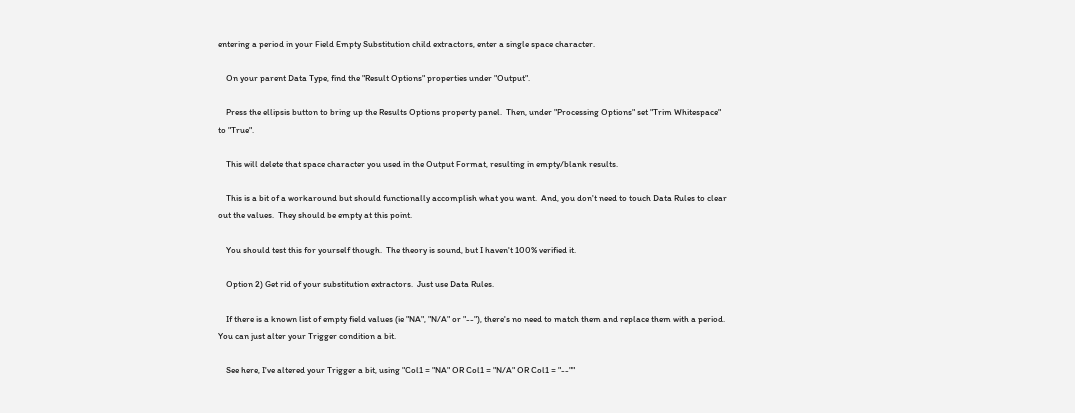entering a period in your Field Empty Substitution child extractors, enter a single space character.

    On your parent Data Type, find the "Result Options" properties under "Output".

    Press the ellipsis button to bring up the Results Options property panel.  Then, under "Processing Options" set "Trim Whitespace" to "True".

    This will delete that space character you used in the Output Format, resulting in empty/blank results.

    This is a bit of a workaround but should functionally accomplish what you want.  And, you don't need to touch Data Rules to clear out the values.  They should be empty at this point.

    You should test this for yourself though.  The theory is sound, but I haven't 100% verified it.

    Option 2) Get rid of your substitution extractors.  Just use Data Rules.

    If there is a known list of empty field values (ie "NA", "N/A" or "--"), there's no need to match them and replace them with a period.  You can just alter your Trigger condition a bit.

    See here, I've altered your Trigger a bit, using "Col1 = "NA" OR Col1 = "N/A" OR Col1 = "--""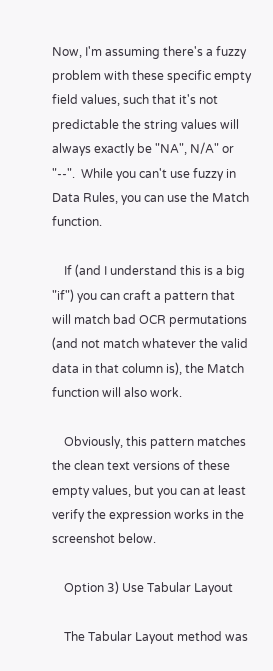Now, I'm assuming there's a fuzzy problem with these specific empty field values, such that it's not predictable the string values will always exactly be "NA", N/A" or "--".  While you can't use fuzzy in Data Rules, you can use the Match function.

    If (and I understand this is a big "if") you can craft a pattern that will match bad OCR permutations (and not match whatever the valid data in that column is), the Match function will also work.

    Obviously, this pattern matches the clean text versions of these empty values, but you can at least verify the expression works in the screenshot below.

    Option 3) Use Tabular Layout

    The Tabular Layout method was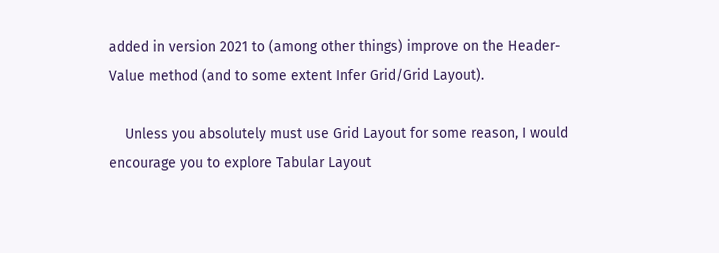added in version 2021 to (among other things) improve on the Header-Value method (and to some extent Infer Grid/Grid Layout).

    Unless you absolutely must use Grid Layout for some reason, I would encourage you to explore Tabular Layout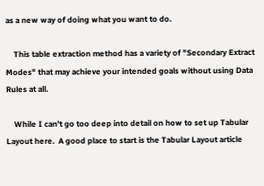as a new way of doing what you want to do.

    This table extraction method has a variety of "Secondary Extract Modes" that may achieve your intended goals without using Data Rules at all.

    While I can't go too deep into detail on how to set up Tabular Layout here.  A good place to start is the Tabular Layout article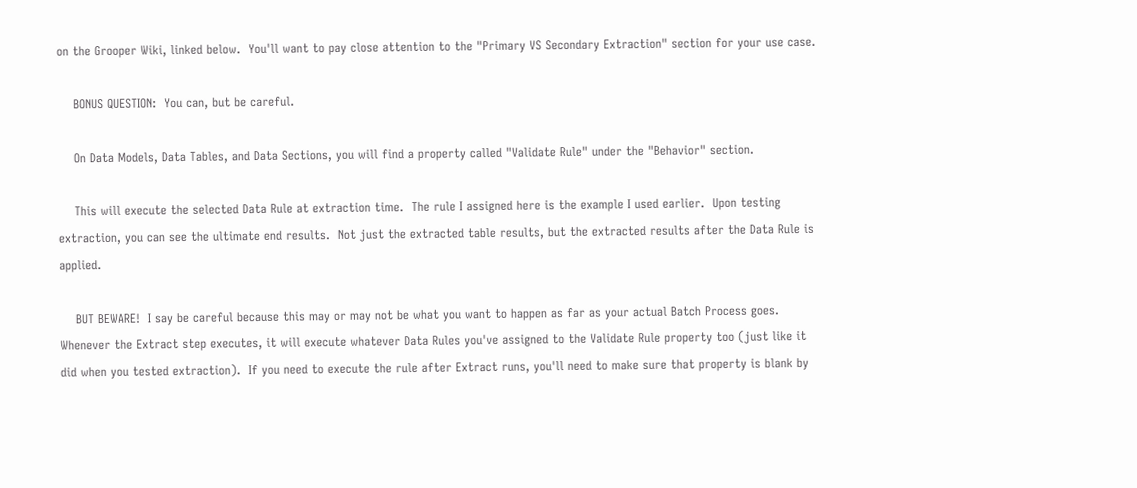on the Grooper Wiki, linked below.  You'll want to pay close attention to the "Primary VS Secondary Extraction" section for your use case.

    BONUS QUESTION:  You can, but be careful.

    On Data Models, Data Tables, and Data Sections, you will find a property called "Validate Rule" under the "Behavior" section.

    This will execute the selected Data Rule at extraction time.  The rule I assigned here is the example I used earlier.  Upon testing extraction, you can see the ultimate end results.  Not just the extracted table results, but the extracted results after the Data Rule is applied.

    BUT BEWARE!  I say be careful because this may or may not be what you want to happen as far as your actual Batch Process goes.  Whenever the Extract step executes, it will execute whatever Data Rules you've assigned to the Validate Rule property too (just like it did when you tested extraction).  If you need to execute the rule after Extract runs, you'll need to make sure that property is blank by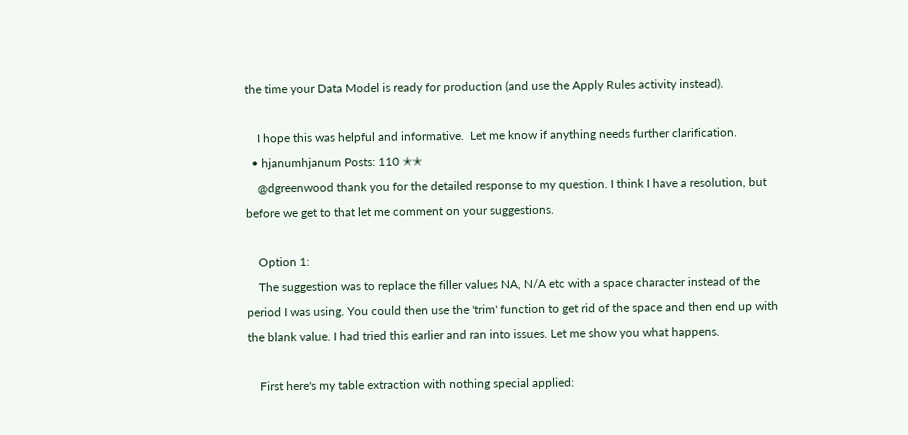the time your Data Model is ready for production (and use the Apply Rules activity instead).

    I hope this was helpful and informative.  Let me know if anything needs further clarification.
  • hjanumhjanum Posts: 110 ✭✭
    @dgreenwood thank you for the detailed response to my question. I think I have a resolution, but before we get to that let me comment on your suggestions.

    Option 1:
    The suggestion was to replace the filler values NA, N/A etc with a space character instead of the period I was using. You could then use the 'trim' function to get rid of the space and then end up with the blank value. I had tried this earlier and ran into issues. Let me show you what happens.

    First here's my table extraction with nothing special applied: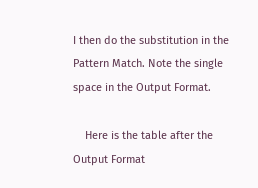I then do the substitution in the Pattern Match. Note the single space in the Output Format.

    Here is the table after the Output Format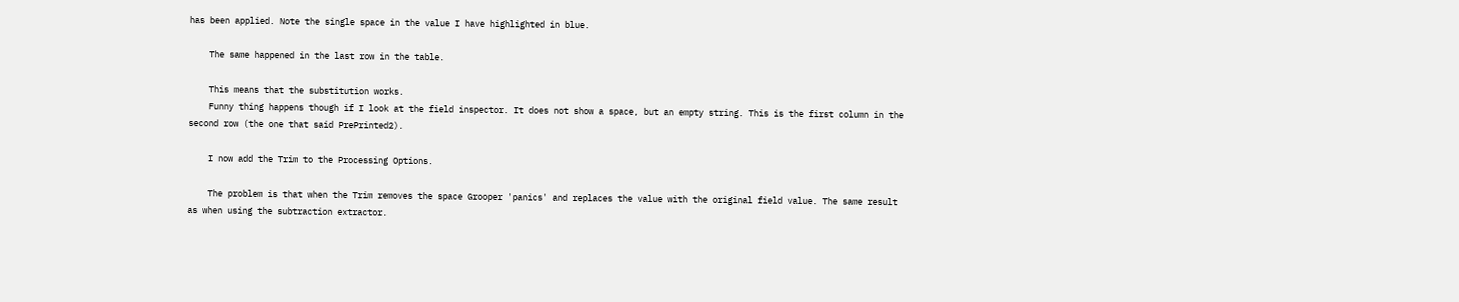has been applied. Note the single space in the value I have highlighted in blue.

    The same happened in the last row in the table.

    This means that the substitution works.
    Funny thing happens though if I look at the field inspector. It does not show a space, but an empty string. This is the first column in the second row (the one that said PrePrinted2).

    I now add the Trim to the Processing Options.

    The problem is that when the Trim removes the space Grooper 'panics' and replaces the value with the original field value. The same result as when using the subtraction extractor.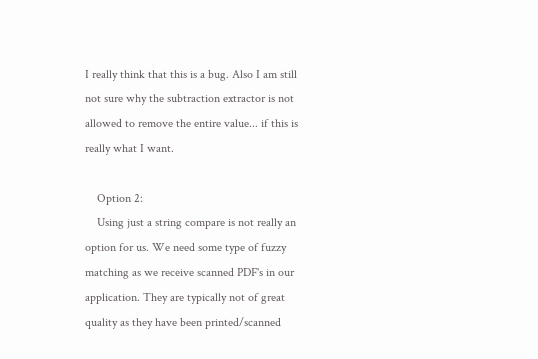I really think that this is a bug. Also I am still not sure why the subtraction extractor is not allowed to remove the entire value... if this is really what I want.

    Option 2:
    Using just a string compare is not really an option for us. We need some type of fuzzy matching as we receive scanned PDF's in our application. They are typically not of great quality as they have been printed/scanned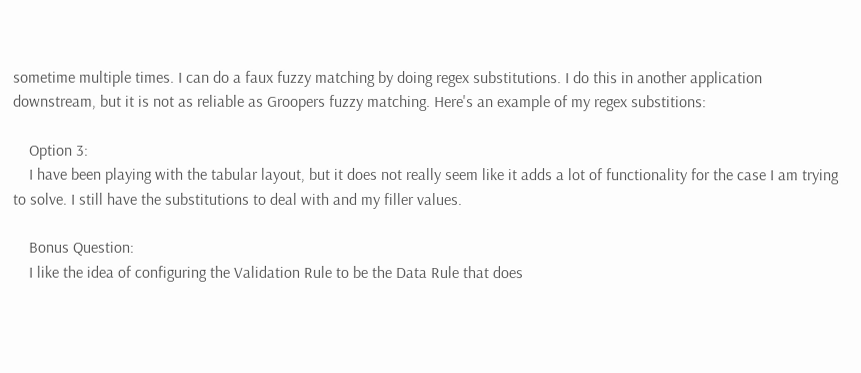sometime multiple times. I can do a faux fuzzy matching by doing regex substitutions. I do this in another application downstream, but it is not as reliable as Groopers fuzzy matching. Here's an example of my regex substitions:

    Option 3:
    I have been playing with the tabular layout, but it does not really seem like it adds a lot of functionality for the case I am trying to solve. I still have the substitutions to deal with and my filler values.

    Bonus Question:
    I like the idea of configuring the Validation Rule to be the Data Rule that does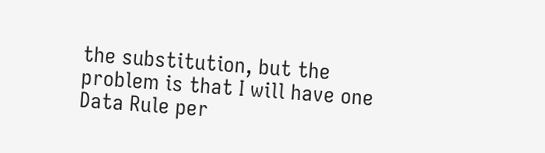the substitution, but the problem is that I will have one Data Rule per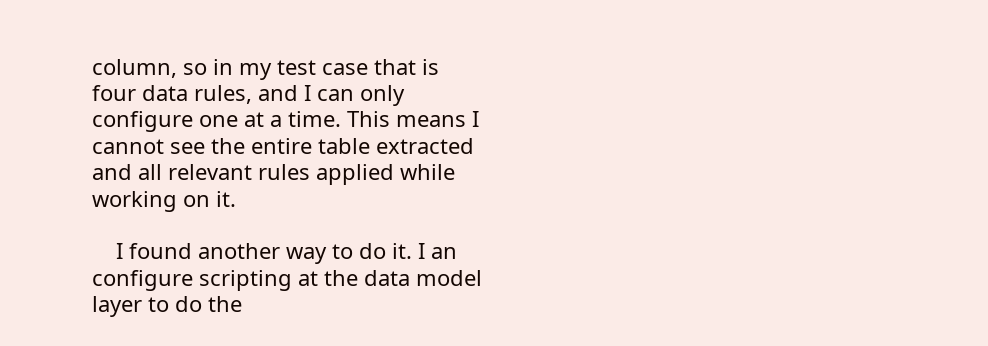column, so in my test case that is four data rules, and I can only configure one at a time. This means I cannot see the entire table extracted and all relevant rules applied while working on it.

    I found another way to do it. I an configure scripting at the data model layer to do the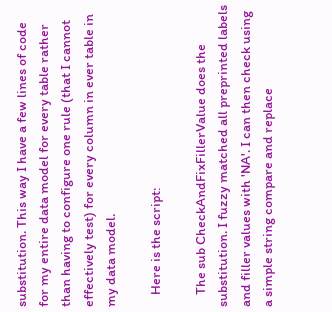substitution. This way I have a few lines of code for my entire data model for every table rather than having to configure one rule (that I cannot effectively test) for every column in ever table in my data model.

    Here is the script:

    The sub CheckAndFixFillerValue does the substitution. I fuzzy matched all preprinted labels and filler values with 'NA'. I can then check using a simple string compare and replace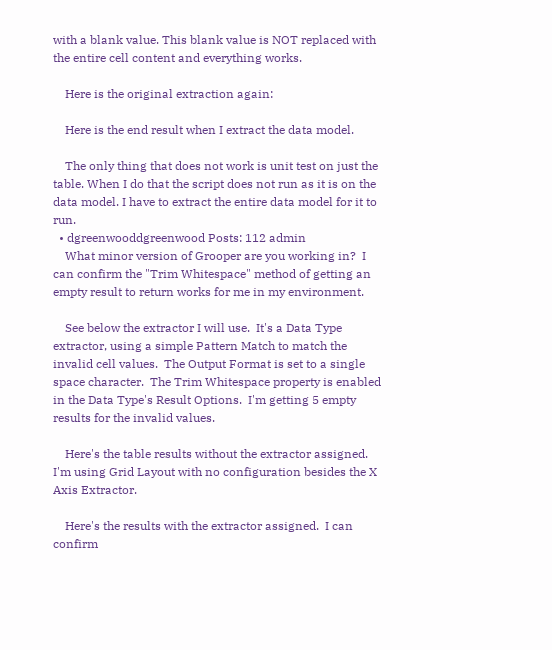with a blank value. This blank value is NOT replaced with the entire cell content and everything works.

    Here is the original extraction again:

    Here is the end result when I extract the data model.

    The only thing that does not work is unit test on just the table. When I do that the script does not run as it is on the data model. I have to extract the entire data model for it to run.
  • dgreenwooddgreenwood Posts: 112 admin
    What minor version of Grooper are you working in?  I can confirm the "Trim Whitespace" method of getting an empty result to return works for me in my environment.

    See below the extractor I will use.  It's a Data Type extractor, using a simple Pattern Match to match the invalid cell values.  The Output Format is set to a single space character.  The Trim Whitespace property is enabled in the Data Type's Result Options.  I'm getting 5 empty results for the invalid values.

    Here's the table results without the extractor assigned.  I'm using Grid Layout with no configuration besides the X Axis Extractor.

    Here's the results with the extractor assigned.  I can confirm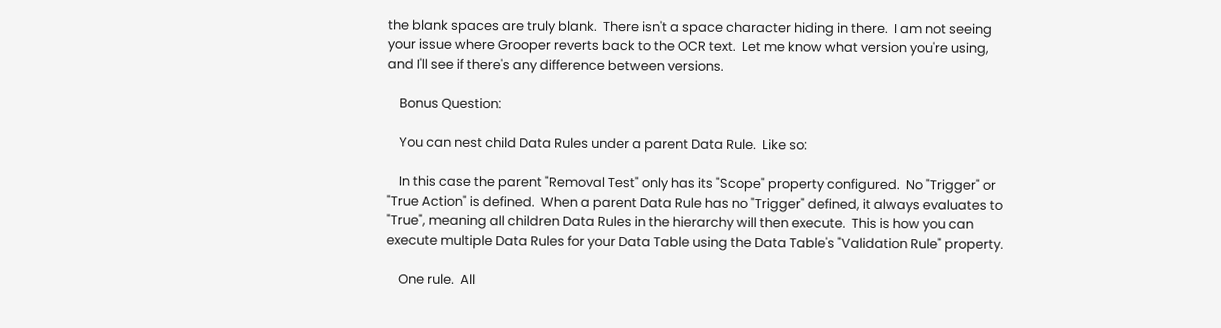the blank spaces are truly blank.  There isn't a space character hiding in there.  I am not seeing your issue where Grooper reverts back to the OCR text.  Let me know what version you're using, and I'll see if there's any difference between versions.

    Bonus Question:

    You can nest child Data Rules under a parent Data Rule.  Like so:

    In this case the parent "Removal Test" only has its "Scope" property configured.  No "Trigger" or "True Action" is defined.  When a parent Data Rule has no "Trigger" defined, it always evaluates to "True", meaning all children Data Rules in the hierarchy will then execute.  This is how you can execute multiple Data Rules for your Data Table using the Data Table's "Validation Rule" property.

    One rule.  All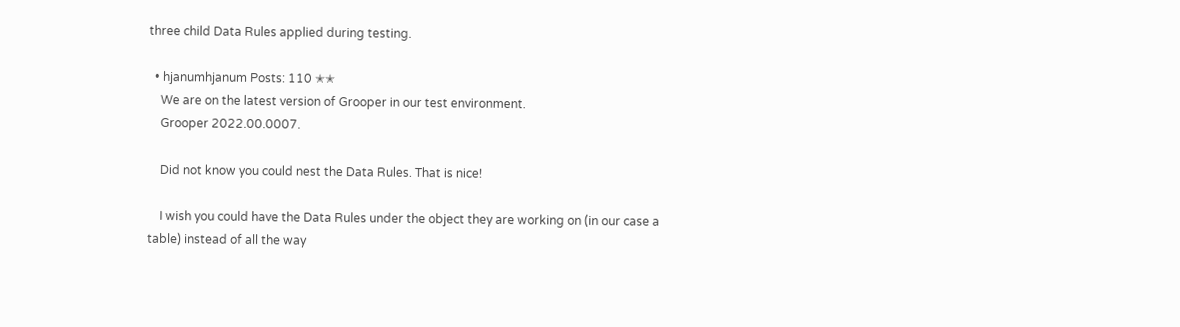three child Data Rules applied during testing.

  • hjanumhjanum Posts: 110 ✭✭
    We are on the latest version of Grooper in our test environment.
    Grooper 2022.00.0007.

    Did not know you could nest the Data Rules. That is nice!

    I wish you could have the Data Rules under the object they are working on (in our case a table) instead of all the way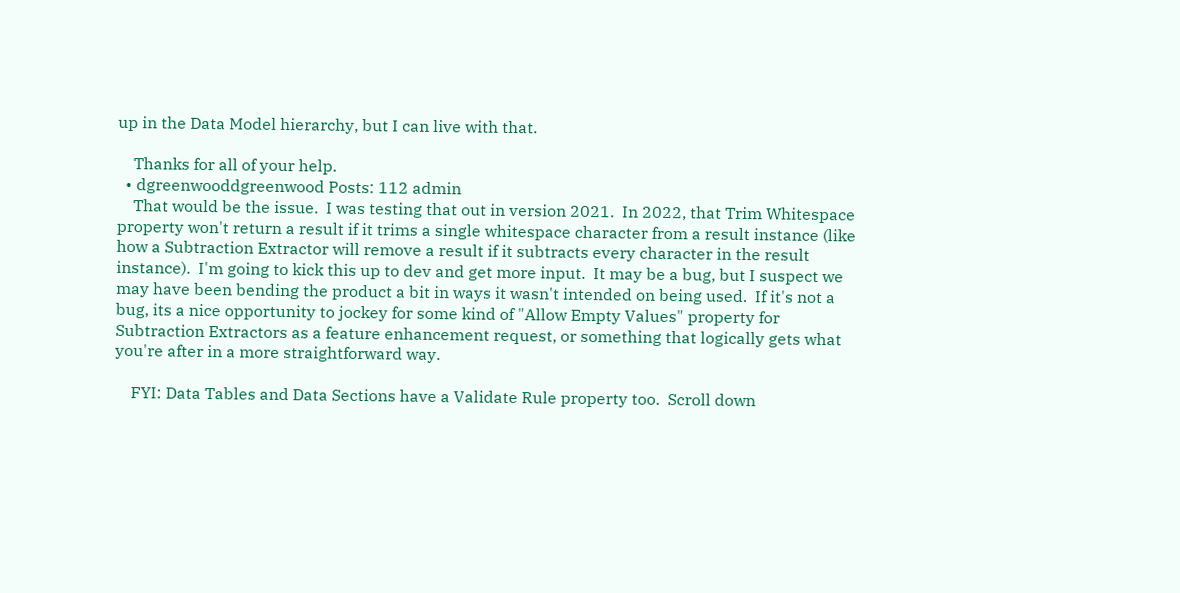up in the Data Model hierarchy, but I can live with that.

    Thanks for all of your help.
  • dgreenwooddgreenwood Posts: 112 admin
    That would be the issue.  I was testing that out in version 2021.  In 2022, that Trim Whitespace property won't return a result if it trims a single whitespace character from a result instance (like how a Subtraction Extractor will remove a result if it subtracts every character in the result instance).  I'm going to kick this up to dev and get more input.  It may be a bug, but I suspect we may have been bending the product a bit in ways it wasn't intended on being used.  If it's not a bug, its a nice opportunity to jockey for some kind of "Allow Empty Values" property for Subtraction Extractors as a feature enhancement request, or something that logically gets what you're after in a more straightforward way.

    FYI: Data Tables and Data Sections have a Validate Rule property too.  Scroll down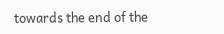towards the end of the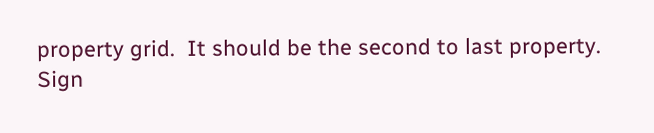property grid.  It should be the second to last property.
Sign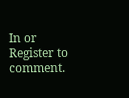In or Register to comment.